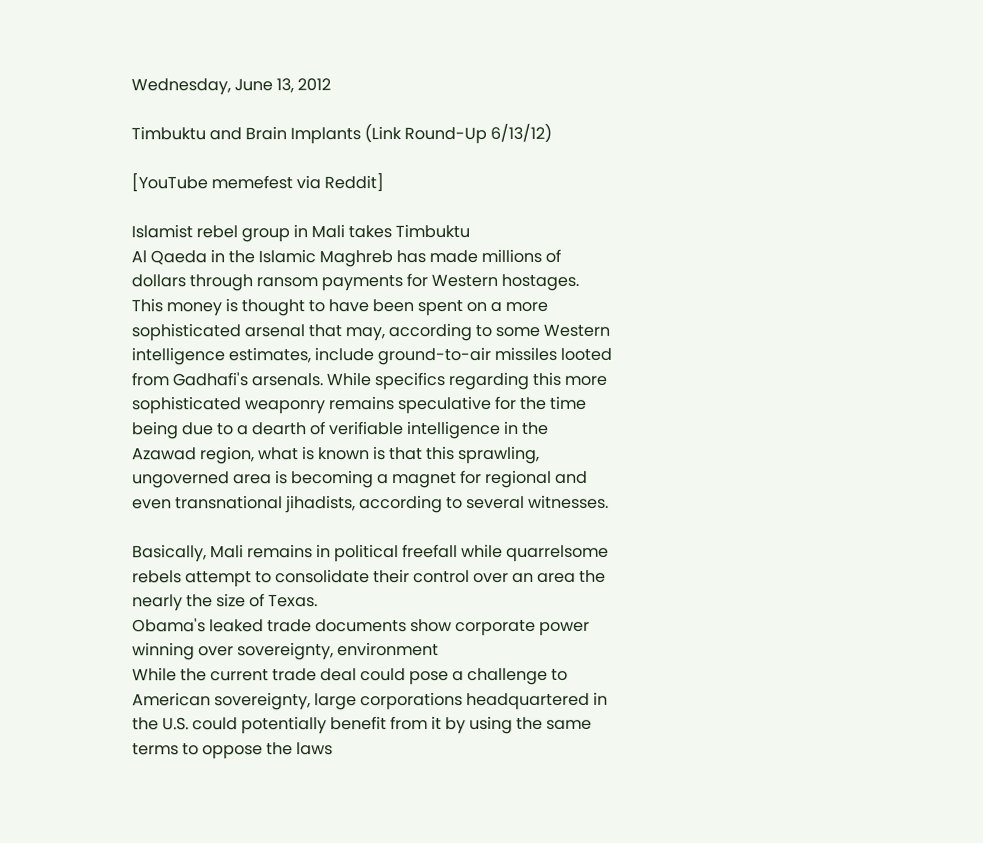Wednesday, June 13, 2012

Timbuktu and Brain Implants (Link Round-Up 6/13/12)

[YouTube memefest via Reddit]

Islamist rebel group in Mali takes Timbuktu
Al Qaeda in the Islamic Maghreb has made millions of dollars through ransom payments for Western hostages. This money is thought to have been spent on a more sophisticated arsenal that may, according to some Western intelligence estimates, include ground-to-air missiles looted from Gadhafi's arsenals. While specifics regarding this more sophisticated weaponry remains speculative for the time being due to a dearth of verifiable intelligence in the Azawad region, what is known is that this sprawling, ungoverned area is becoming a magnet for regional and even transnational jihadists, according to several witnesses.

Basically, Mali remains in political freefall while quarrelsome rebels attempt to consolidate their control over an area the nearly the size of Texas.
Obama's leaked trade documents show corporate power winning over sovereignty, environment
While the current trade deal could pose a challenge to American sovereignty, large corporations headquartered in the U.S. could potentially benefit from it by using the same terms to oppose the laws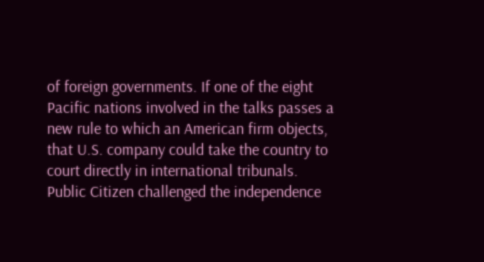of foreign governments. If one of the eight Pacific nations involved in the talks passes a new rule to which an American firm objects, that U.S. company could take the country to court directly in international tribunals.
Public Citizen challenged the independence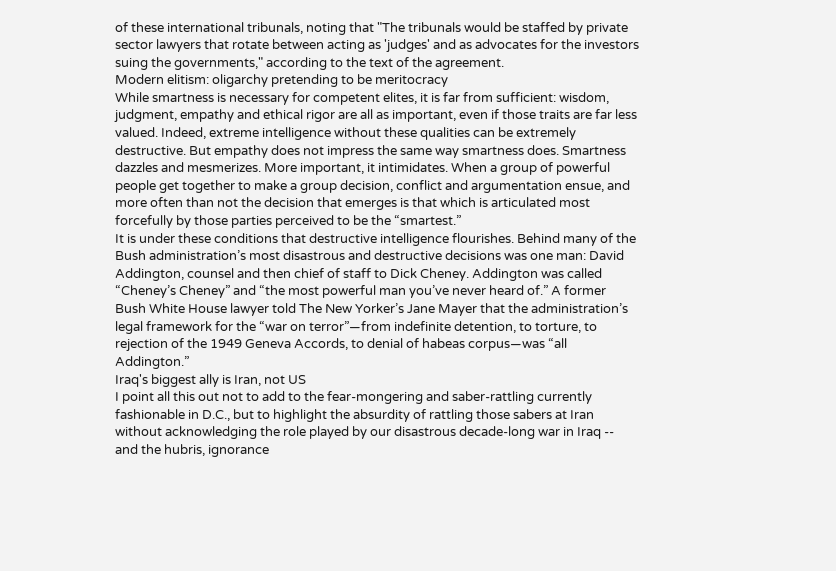of these international tribunals, noting that "The tribunals would be staffed by private sector lawyers that rotate between acting as 'judges' and as advocates for the investors suing the governments," according to the text of the agreement.
Modern elitism: oligarchy pretending to be meritocracy
While smartness is necessary for competent elites, it is far from sufficient: wisdom, judgment, empathy and ethical rigor are all as important, even if those traits are far less valued. Indeed, extreme intelligence without these qualities can be extremely destructive. But empathy does not impress the same way smartness does. Smartness dazzles and mesmerizes. More important, it intimidates. When a group of powerful people get together to make a group decision, conflict and argumentation ensue, and more often than not the decision that emerges is that which is articulated most forcefully by those parties perceived to be the “smartest.”
It is under these conditions that destructive intelligence flourishes. Behind many of the Bush administration’s most disastrous and destructive decisions was one man: David Addington, counsel and then chief of staff to Dick Cheney. Addington was called “Cheney’s Cheney” and “the most powerful man you’ve never heard of.” A former Bush White House lawyer told The New Yorker’s Jane Mayer that the administration’s legal framework for the “war on terror”—from indefinite detention, to torture, to rejection of the 1949 Geneva Accords, to denial of habeas corpus—was “all Addington.”
Iraq's biggest ally is Iran, not US
I point all this out not to add to the fear-mongering and saber-rattling currently fashionable in D.C., but to highlight the absurdity of rattling those sabers at Iran without acknowledging the role played by our disastrous decade-long war in Iraq -- and the hubris, ignorance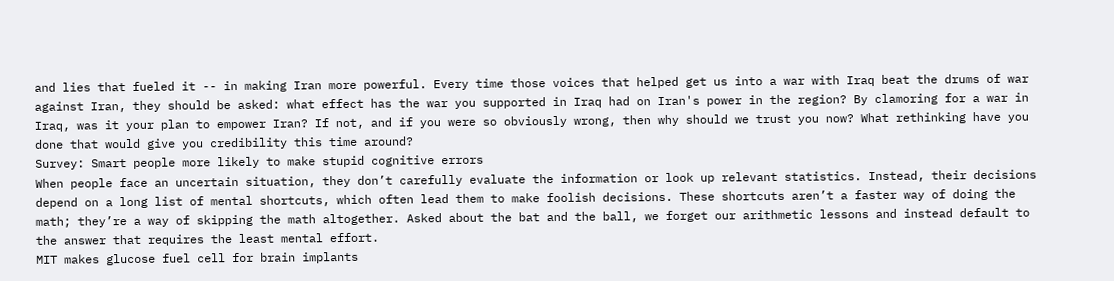and lies that fueled it -- in making Iran more powerful. Every time those voices that helped get us into a war with Iraq beat the drums of war against Iran, they should be asked: what effect has the war you supported in Iraq had on Iran's power in the region? By clamoring for a war in Iraq, was it your plan to empower Iran? If not, and if you were so obviously wrong, then why should we trust you now? What rethinking have you done that would give you credibility this time around?
Survey: Smart people more likely to make stupid cognitive errors
When people face an uncertain situation, they don’t carefully evaluate the information or look up relevant statistics. Instead, their decisions depend on a long list of mental shortcuts, which often lead them to make foolish decisions. These shortcuts aren’t a faster way of doing the math; they’re a way of skipping the math altogether. Asked about the bat and the ball, we forget our arithmetic lessons and instead default to the answer that requires the least mental effort.
MIT makes glucose fuel cell for brain implants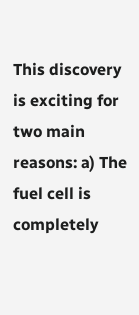This discovery is exciting for two main reasons: a) The fuel cell is completely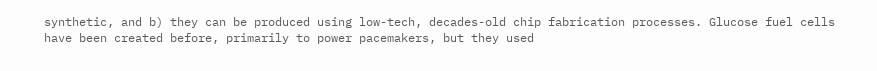synthetic, and b) they can be produced using low-tech, decades-old chip fabrication processes. Glucose fuel cells have been created before, primarily to power pacemakers, but they used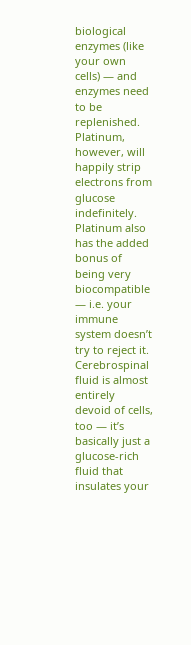biological enzymes (like your own cells) — and enzymes need to be replenished. Platinum, however, will happily strip electrons from glucose indefinitely. Platinum also has the added bonus of being very biocompatible — i.e. your immune system doesn’t try to reject it. Cerebrospinal fluid is almost entirely devoid of cells, too — it’s basically just a glucose-rich fluid that insulates your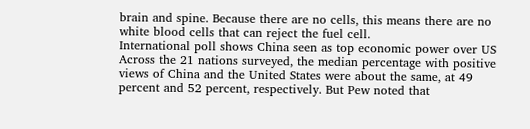brain and spine. Because there are no cells, this means there are no white blood cells that can reject the fuel cell.
International poll shows China seen as top economic power over US
Across the 21 nations surveyed, the median percentage with positive views of China and the United States were about the same, at 49 percent and 52 percent, respectively. But Pew noted that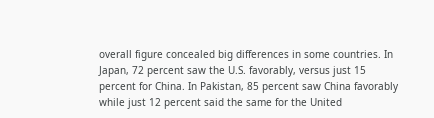overall figure concealed big differences in some countries. In Japan, 72 percent saw the U.S. favorably, versus just 15 percent for China. In Pakistan, 85 percent saw China favorably while just 12 percent said the same for the United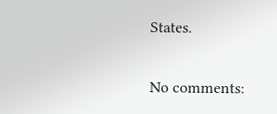States.

No comments: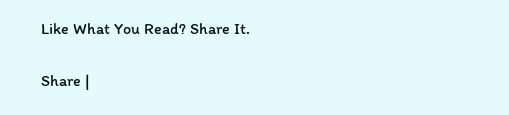Like What You Read? Share It.

Share |